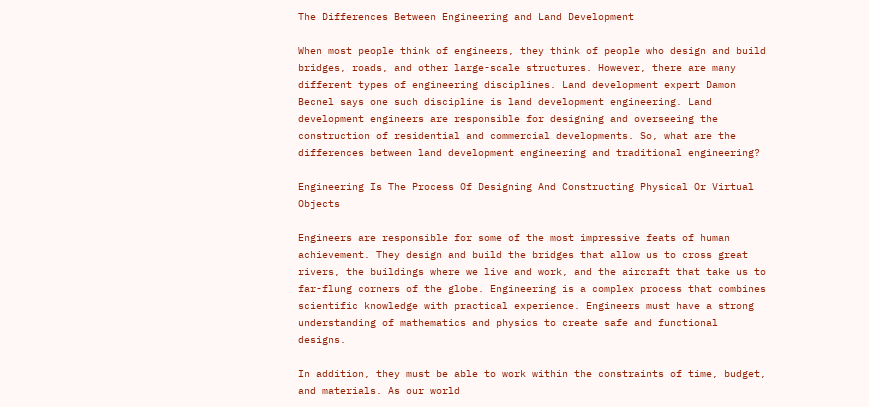The Differences Between Engineering and Land Development

When most people think of engineers, they think of people who design and build bridges, roads, and other large-scale structures. However, there are many different types of engineering disciplines. Land development expert Damon Becnel says one such discipline is land development engineering. Land development engineers are responsible for designing and overseeing the construction of residential and commercial developments. So, what are the differences between land development engineering and traditional engineering?

Engineering Is The Process Of Designing And Constructing Physical Or Virtual Objects

Engineers are responsible for some of the most impressive feats of human achievement. They design and build the bridges that allow us to cross great rivers, the buildings where we live and work, and the aircraft that take us to far-flung corners of the globe. Engineering is a complex process that combines scientific knowledge with practical experience. Engineers must have a strong understanding of mathematics and physics to create safe and functional designs.

In addition, they must be able to work within the constraints of time, budget, and materials. As our world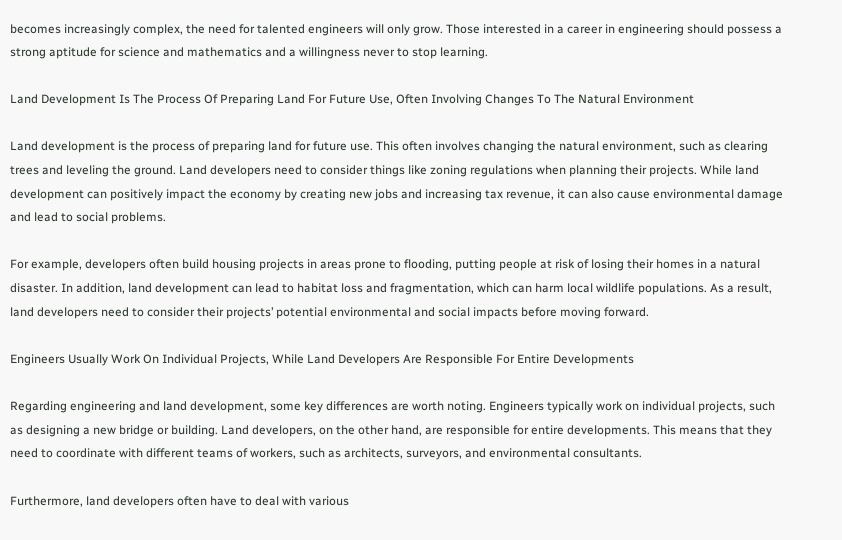becomes increasingly complex, the need for talented engineers will only grow. Those interested in a career in engineering should possess a strong aptitude for science and mathematics and a willingness never to stop learning.

Land Development Is The Process Of Preparing Land For Future Use, Often Involving Changes To The Natural Environment

Land development is the process of preparing land for future use. This often involves changing the natural environment, such as clearing trees and leveling the ground. Land developers need to consider things like zoning regulations when planning their projects. While land development can positively impact the economy by creating new jobs and increasing tax revenue, it can also cause environmental damage and lead to social problems.

For example, developers often build housing projects in areas prone to flooding, putting people at risk of losing their homes in a natural disaster. In addition, land development can lead to habitat loss and fragmentation, which can harm local wildlife populations. As a result, land developers need to consider their projects’ potential environmental and social impacts before moving forward.

Engineers Usually Work On Individual Projects, While Land Developers Are Responsible For Entire Developments

Regarding engineering and land development, some key differences are worth noting. Engineers typically work on individual projects, such as designing a new bridge or building. Land developers, on the other hand, are responsible for entire developments. This means that they need to coordinate with different teams of workers, such as architects, surveyors, and environmental consultants.

Furthermore, land developers often have to deal with various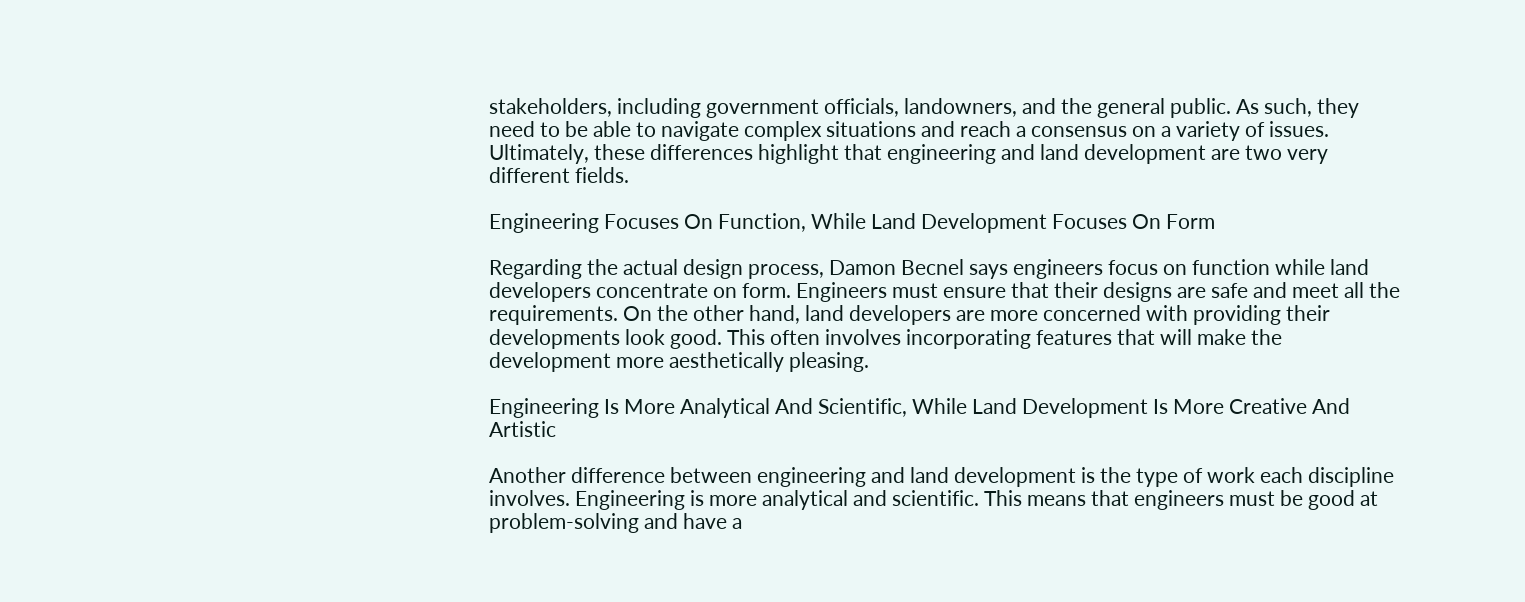stakeholders, including government officials, landowners, and the general public. As such, they need to be able to navigate complex situations and reach a consensus on a variety of issues. Ultimately, these differences highlight that engineering and land development are two very different fields.

Engineering Focuses On Function, While Land Development Focuses On Form

Regarding the actual design process, Damon Becnel says engineers focus on function while land developers concentrate on form. Engineers must ensure that their designs are safe and meet all the requirements. On the other hand, land developers are more concerned with providing their developments look good. This often involves incorporating features that will make the development more aesthetically pleasing.

Engineering Is More Analytical And Scientific, While Land Development Is More Creative And Artistic

Another difference between engineering and land development is the type of work each discipline involves. Engineering is more analytical and scientific. This means that engineers must be good at problem-solving and have a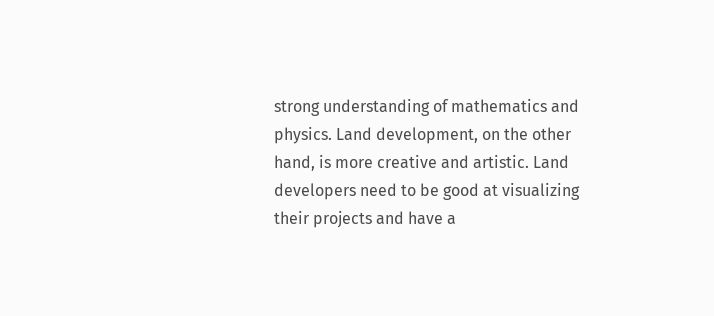strong understanding of mathematics and physics. Land development, on the other hand, is more creative and artistic. Land developers need to be good at visualizing their projects and have a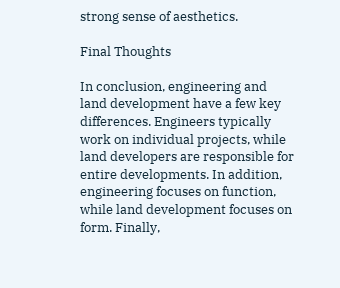strong sense of aesthetics.

Final Thoughts

In conclusion, engineering and land development have a few key differences. Engineers typically work on individual projects, while land developers are responsible for entire developments. In addition, engineering focuses on function, while land development focuses on form. Finally,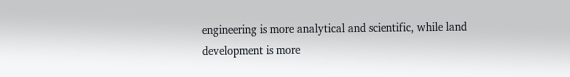engineering is more analytical and scientific, while land development is more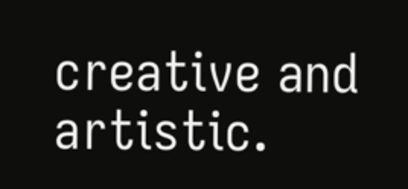creative and artistic.